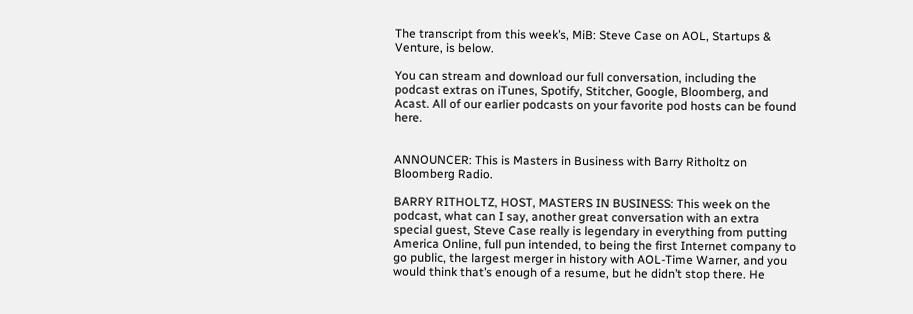The transcript from this week’s, MiB: Steve Case on AOL, Startups & Venture, is below.

You can stream and download our full conversation, including the podcast extras on iTunes, Spotify, Stitcher, Google, Bloomberg, and Acast. All of our earlier podcasts on your favorite pod hosts can be found here.


ANNOUNCER: This is Masters in Business with Barry Ritholtz on Bloomberg Radio.

BARRY RITHOLTZ, HOST, MASTERS IN BUSINESS: This week on the podcast, what can I say, another great conversation with an extra special guest, Steve Case really is legendary in everything from putting America Online, full pun intended, to being the first Internet company to go public, the largest merger in history with AOL-Time Warner, and you would think that’s enough of a resume, but he didn’t stop there. He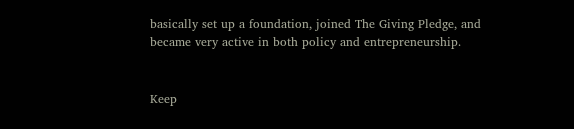basically set up a foundation, joined The Giving Pledge, and became very active in both policy and entrepreneurship.


Keep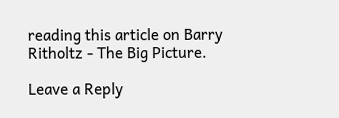reading this article on Barry Ritholtz - The Big Picture.

Leave a Reply